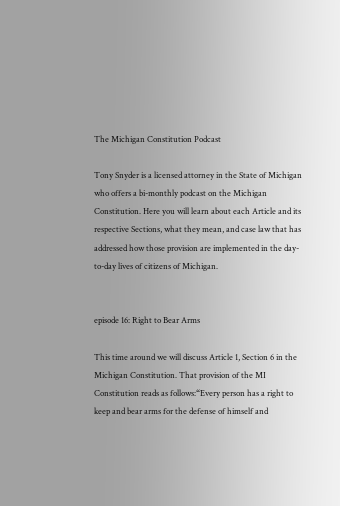The Michigan Constitution Podcast

Tony Snyder is a licensed attorney in the State of Michigan who offers a bi-monthly podcast on the Michigan Constitution. Here you will learn about each Article and its respective Sections, what they mean, and case law that has addressed how those provision are implemented in the day-to-day lives of citizens of Michigan.


episode 16: Right to Bear Arms

This time around we will discuss Article 1, Section 6 in the Michigan Constitution. That provision of the MI Constitution reads as follows:“Every person has a right to keep and bear arms for the defense of himself and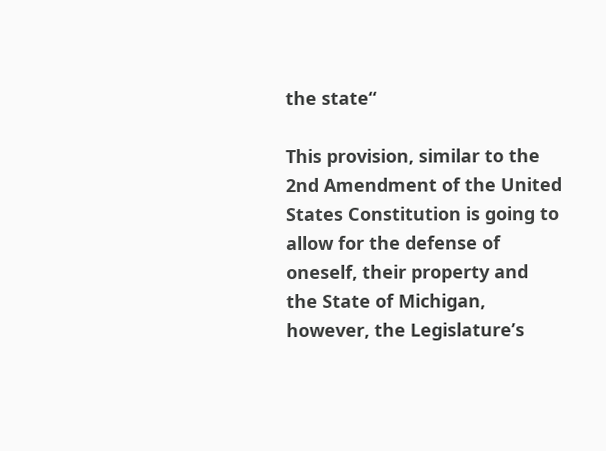the state“

This provision, similar to the 2nd Amendment of the United States Constitution is going to allow for the defense of oneself, their property and the State of Michigan, however, the Legislature’s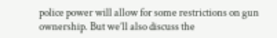police power will allow for some restrictions on gun ownership. But we’ll also discuss the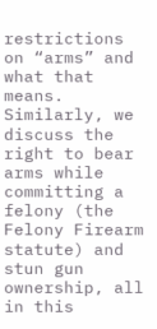restrictions on “arms” and what that means. Similarly, we discuss the right to bear arms while committing a felony (the Felony Firearm statute) and stun gun ownership, all in this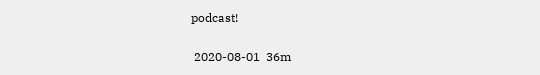podcast!


 2020-08-01  36m